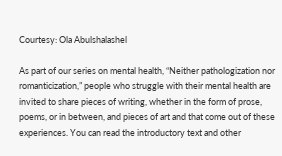Courtesy: Ola Abulshalashel

As part of our series on mental health, “Neither pathologization nor romanticization,” people who struggle with their mental health are invited to share pieces of writing, whether in the form of prose, poems, or in between, and pieces of art and that come out of these experiences. You can read the introductory text and other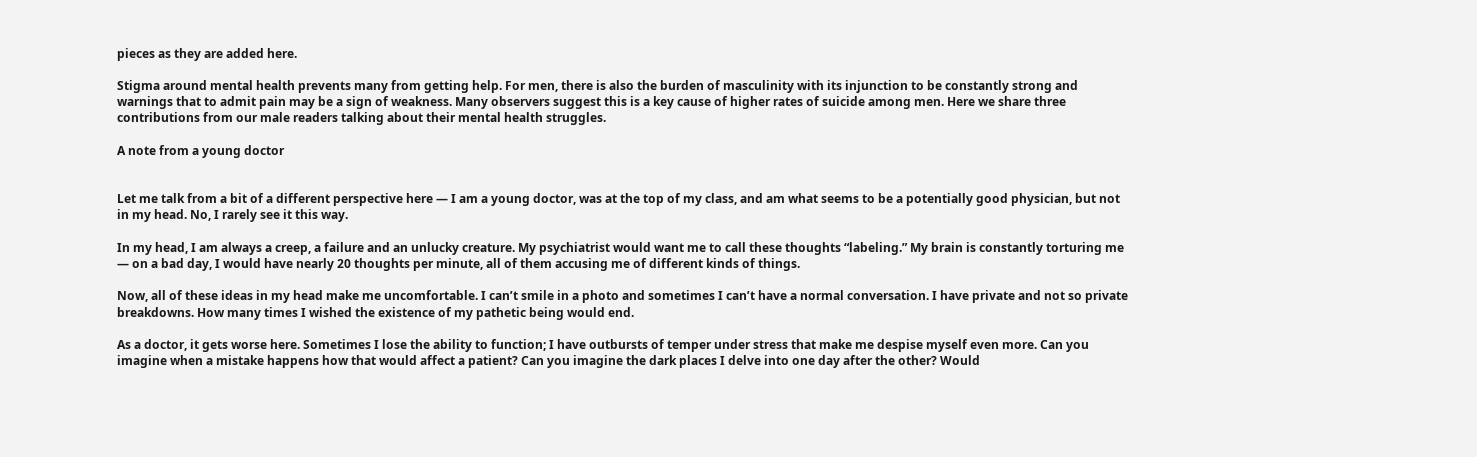pieces as they are added here.

Stigma around mental health prevents many from getting help. For men, there is also the burden of masculinity with its injunction to be constantly strong and warnings that to admit pain may be a sign of weakness. Many observers suggest this is a key cause of higher rates of suicide among men. Here we share three contributions from our male readers talking about their mental health struggles.

A note from a young doctor


Let me talk from a bit of a different perspective here — I am a young doctor, was at the top of my class, and am what seems to be a potentially good physician, but not in my head. No, I rarely see it this way.

In my head, I am always a creep, a failure and an unlucky creature. My psychiatrist would want me to call these thoughts “labeling.” My brain is constantly torturing me — on a bad day, I would have nearly 20 thoughts per minute, all of them accusing me of different kinds of things.

Now, all of these ideas in my head make me uncomfortable. I can’t smile in a photo and sometimes I can’t have a normal conversation. I have private and not so private breakdowns. How many times I wished the existence of my pathetic being would end.

As a doctor, it gets worse here. Sometimes I lose the ability to function; I have outbursts of temper under stress that make me despise myself even more. Can you imagine when a mistake happens how that would affect a patient? Can you imagine the dark places I delve into one day after the other? Would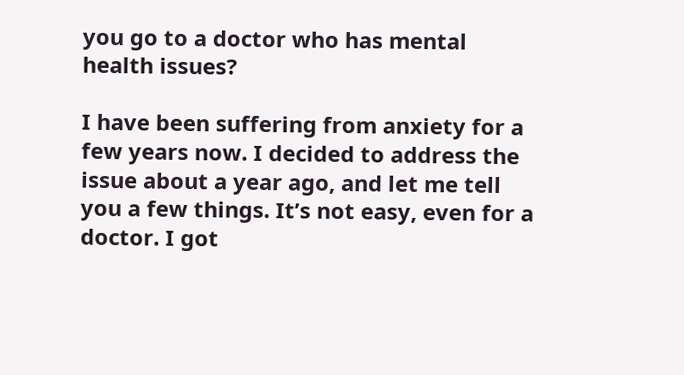you go to a doctor who has mental health issues?

I have been suffering from anxiety for a few years now. I decided to address the issue about a year ago, and let me tell you a few things. It’s not easy, even for a doctor. I got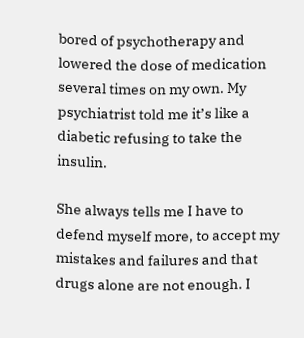bored of psychotherapy and lowered the dose of medication several times on my own. My psychiatrist told me it’s like a diabetic refusing to take the insulin.

She always tells me I have to defend myself more, to accept my mistakes and failures and that drugs alone are not enough. I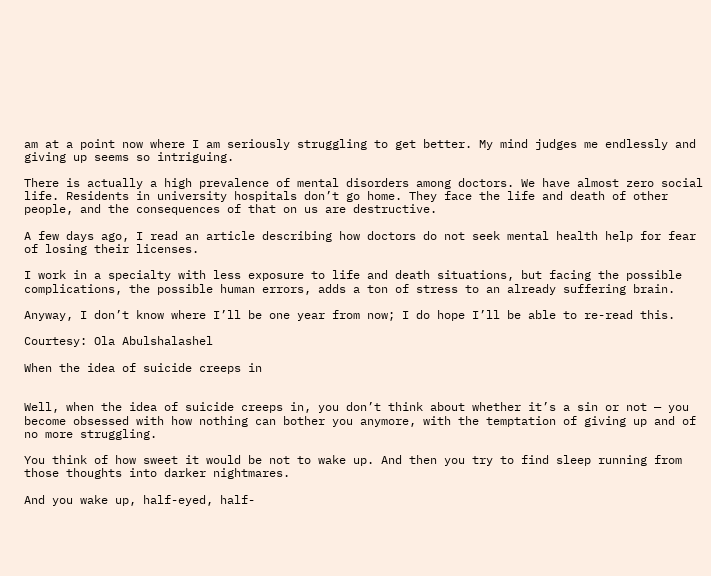am at a point now where I am seriously struggling to get better. My mind judges me endlessly and giving up seems so intriguing.

There is actually a high prevalence of mental disorders among doctors. We have almost zero social life. Residents in university hospitals don’t go home. They face the life and death of other people, and the consequences of that on us are destructive.

A few days ago, I read an article describing how doctors do not seek mental health help for fear of losing their licenses.

I work in a specialty with less exposure to life and death situations, but facing the possible complications, the possible human errors, adds a ton of stress to an already suffering brain.

Anyway, I don’t know where I’ll be one year from now; I do hope I’ll be able to re-read this.

Courtesy: Ola Abulshalashel

When the idea of suicide creeps in


Well, when the idea of suicide creeps in, you don’t think about whether it’s a sin or not — you become obsessed with how nothing can bother you anymore, with the temptation of giving up and of no more struggling.

You think of how sweet it would be not to wake up. And then you try to find sleep running from those thoughts into darker nightmares.

And you wake up, half-eyed, half-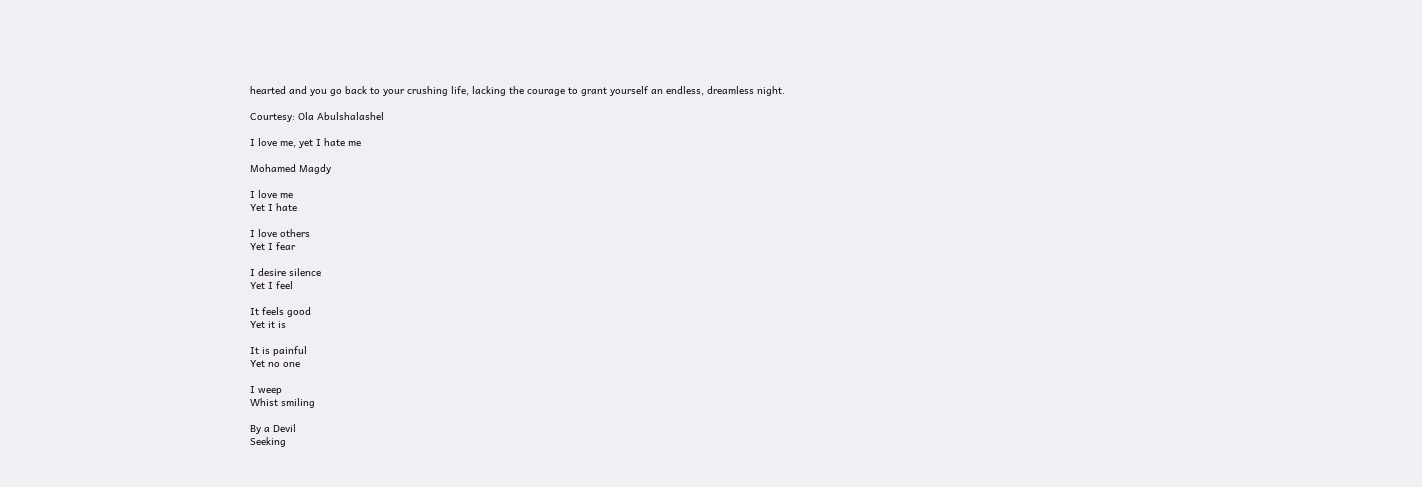hearted and you go back to your crushing life, lacking the courage to grant yourself an endless, dreamless night.

Courtesy: Ola Abulshalashel

I love me, yet I hate me

Mohamed Magdy

I love me
Yet I hate

I love others
Yet I fear

I desire silence
Yet I feel

It feels good
Yet it is

It is painful
Yet no one

I weep
Whist smiling

By a Devil
Seeking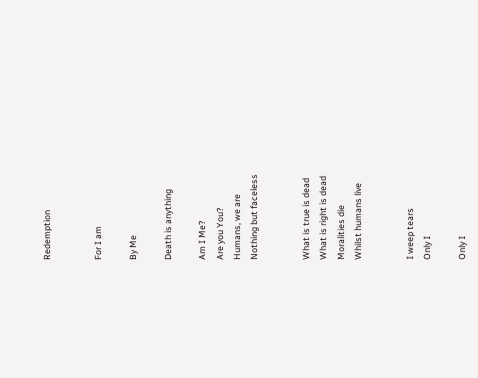Redemption


For I am

By Me

Death is anything

Am I Me?
Are you You?
Humans, we are
Nothing but faceless


What is true is dead
What is right is dead
Moralities die
Whilst humans live


I weep tears
Only I

Only I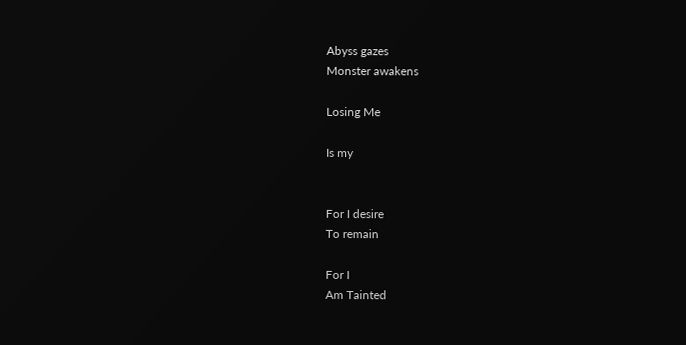Abyss gazes
Monster awakens

Losing Me

Is my


For I desire
To remain

For I
Am Tainted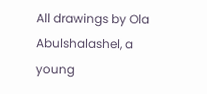All drawings by Ola Abulshalashel, a young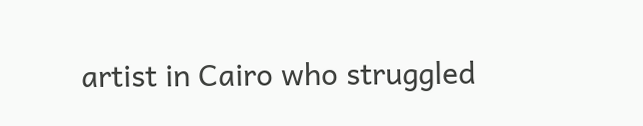artist in Cairo who struggled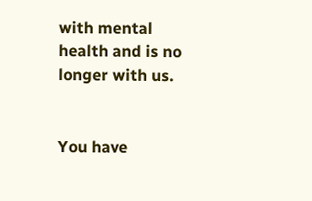with mental health and is no longer with us.


You have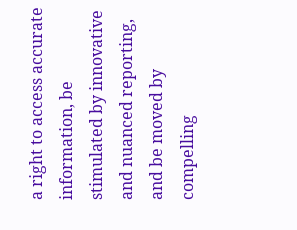a right to access accurate information, be stimulated by innovative and nuanced reporting, and be moved by compelling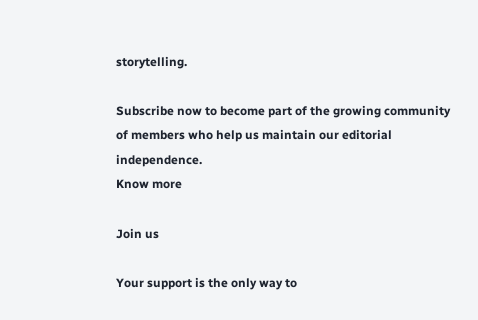storytelling.

Subscribe now to become part of the growing community of members who help us maintain our editorial independence.
Know more

Join us

Your support is the only way to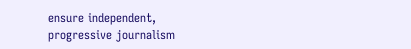ensure independent,
progressive journalism